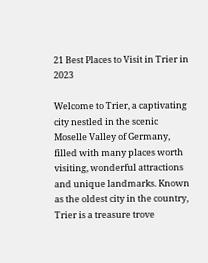21 Best Places to Visit in Trier in 2023

Welcome to Trier, a captivating city nestled in the scenic Moselle Valley of Germany, filled with many places worth visiting, wonderful attractions and unique landmarks. Known as the oldest city in the country, Trier is a treasure trove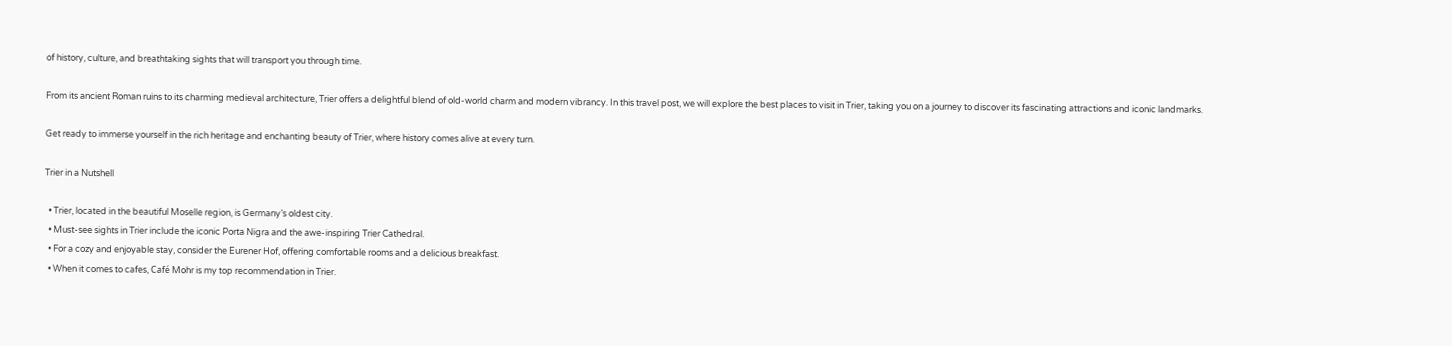of history, culture, and breathtaking sights that will transport you through time.

From its ancient Roman ruins to its charming medieval architecture, Trier offers a delightful blend of old-world charm and modern vibrancy. In this travel post, we will explore the best places to visit in Trier, taking you on a journey to discover its fascinating attractions and iconic landmarks.

Get ready to immerse yourself in the rich heritage and enchanting beauty of Trier, where history comes alive at every turn.

Trier in a Nutshell

  • Trier, located in the beautiful Moselle region, is Germany’s oldest city.
  • Must-see sights in Trier include the iconic Porta Nigra and the awe-inspiring Trier Cathedral.
  • For a cozy and enjoyable stay, consider the Eurener Hof, offering comfortable rooms and a delicious breakfast.
  • When it comes to cafes, Café Mohr is my top recommendation in Trier.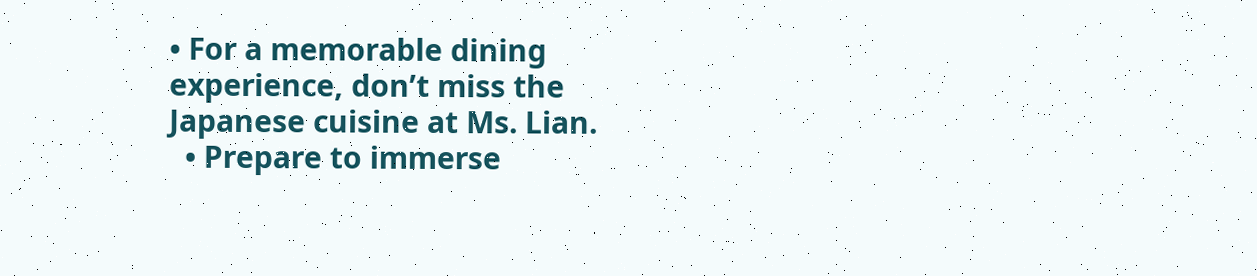• For a memorable dining experience, don’t miss the Japanese cuisine at Ms. Lian.
  • Prepare to immerse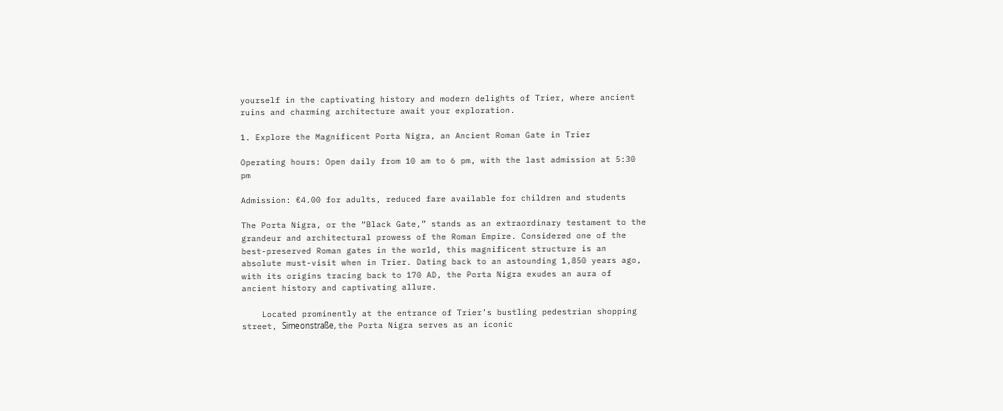yourself in the captivating history and modern delights of Trier, where ancient ruins and charming architecture await your exploration.

1. Explore the Magnificent Porta Nigra, an Ancient Roman Gate in Trier

Operating hours: Open daily from 10 am to 6 pm, with the last admission at 5:30 pm

Admission: €4.00 for adults, reduced fare available for children and students

The Porta Nigra, or the “Black Gate,” stands as an extraordinary testament to the grandeur and architectural prowess of the Roman Empire. Considered one of the best-preserved Roman gates in the world, this magnificent structure is an absolute must-visit when in Trier. Dating back to an astounding 1,850 years ago, with its origins tracing back to 170 AD, the Porta Nigra exudes an aura of ancient history and captivating allure.

    Located prominently at the entrance of Trier’s bustling pedestrian shopping street, Simeonstraße, the Porta Nigra serves as an iconic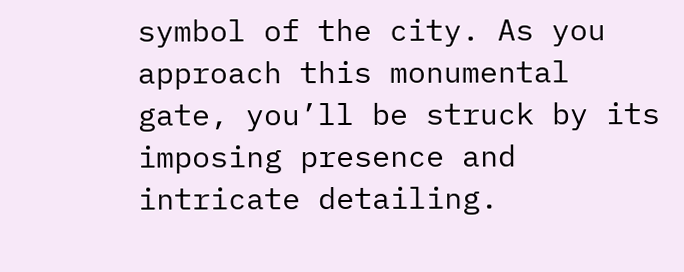symbol of the city. As you approach this monumental gate, you’ll be struck by its imposing presence and intricate detailing.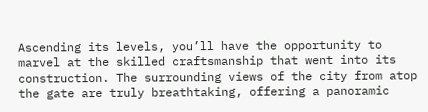Ascending its levels, you’ll have the opportunity to marvel at the skilled craftsmanship that went into its construction. The surrounding views of the city from atop the gate are truly breathtaking, offering a panoramic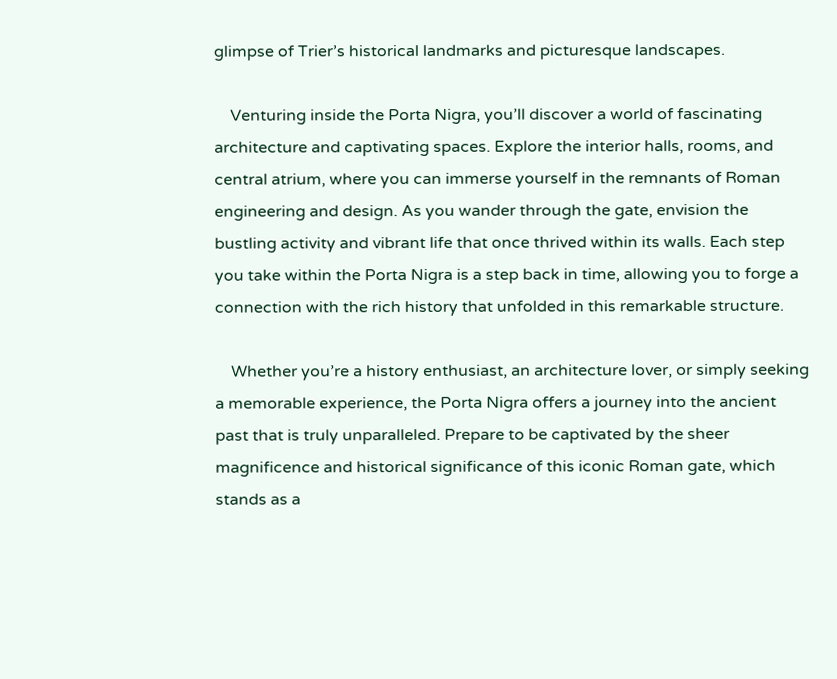glimpse of Trier’s historical landmarks and picturesque landscapes.

    Venturing inside the Porta Nigra, you’ll discover a world of fascinating architecture and captivating spaces. Explore the interior halls, rooms, and central atrium, where you can immerse yourself in the remnants of Roman engineering and design. As you wander through the gate, envision the bustling activity and vibrant life that once thrived within its walls. Each step you take within the Porta Nigra is a step back in time, allowing you to forge a connection with the rich history that unfolded in this remarkable structure.

    Whether you’re a history enthusiast, an architecture lover, or simply seeking a memorable experience, the Porta Nigra offers a journey into the ancient past that is truly unparalleled. Prepare to be captivated by the sheer magnificence and historical significance of this iconic Roman gate, which stands as a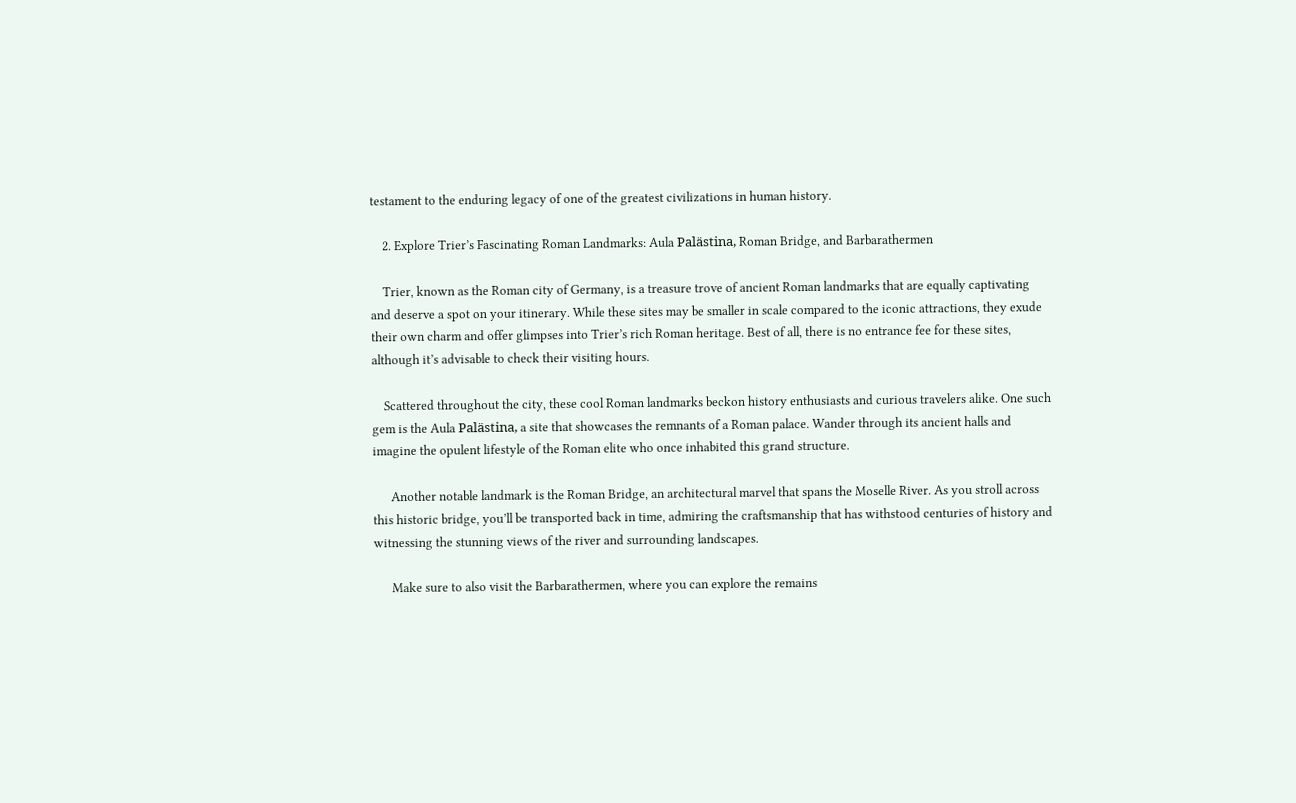testament to the enduring legacy of one of the greatest civilizations in human history.

    2. Explore Trier’s Fascinating Roman Landmarks: Aula Palästina, Roman Bridge, and Barbarathermen

    Trier, known as the Roman city of Germany, is a treasure trove of ancient Roman landmarks that are equally captivating and deserve a spot on your itinerary. While these sites may be smaller in scale compared to the iconic attractions, they exude their own charm and offer glimpses into Trier’s rich Roman heritage. Best of all, there is no entrance fee for these sites, although it’s advisable to check their visiting hours.

    Scattered throughout the city, these cool Roman landmarks beckon history enthusiasts and curious travelers alike. One such gem is the Aula Palästina, a site that showcases the remnants of a Roman palace. Wander through its ancient halls and imagine the opulent lifestyle of the Roman elite who once inhabited this grand structure.

      Another notable landmark is the Roman Bridge, an architectural marvel that spans the Moselle River. As you stroll across this historic bridge, you’ll be transported back in time, admiring the craftsmanship that has withstood centuries of history and witnessing the stunning views of the river and surrounding landscapes.

      Make sure to also visit the Barbarathermen, where you can explore the remains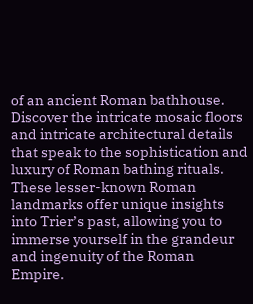of an ancient Roman bathhouse. Discover the intricate mosaic floors and intricate architectural details that speak to the sophistication and luxury of Roman bathing rituals. These lesser-known Roman landmarks offer unique insights into Trier’s past, allowing you to immerse yourself in the grandeur and ingenuity of the Roman Empire.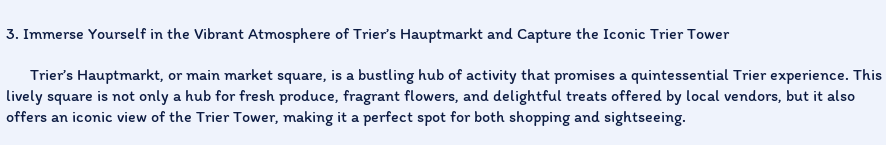3. Immerse Yourself in the Vibrant Atmosphere of Trier’s Hauptmarkt and Capture the Iconic Trier Tower

      Trier’s Hauptmarkt, or main market square, is a bustling hub of activity that promises a quintessential Trier experience. This lively square is not only a hub for fresh produce, fragrant flowers, and delightful treats offered by local vendors, but it also offers an iconic view of the Trier Tower, making it a perfect spot for both shopping and sightseeing.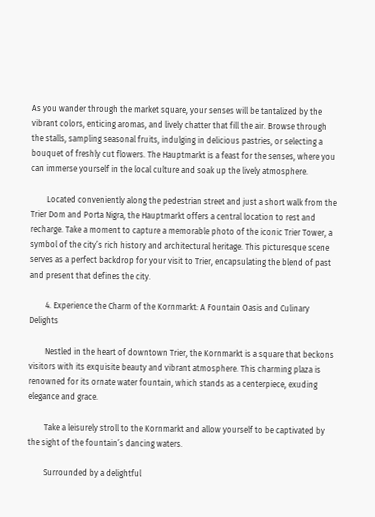As you wander through the market square, your senses will be tantalized by the vibrant colors, enticing aromas, and lively chatter that fill the air. Browse through the stalls, sampling seasonal fruits, indulging in delicious pastries, or selecting a bouquet of freshly cut flowers. The Hauptmarkt is a feast for the senses, where you can immerse yourself in the local culture and soak up the lively atmosphere.

        Located conveniently along the pedestrian street and just a short walk from the Trier Dom and Porta Nigra, the Hauptmarkt offers a central location to rest and recharge. Take a moment to capture a memorable photo of the iconic Trier Tower, a symbol of the city’s rich history and architectural heritage. This picturesque scene serves as a perfect backdrop for your visit to Trier, encapsulating the blend of past and present that defines the city.

        4. Experience the Charm of the Kornmarkt: A Fountain Oasis and Culinary Delights

        Nestled in the heart of downtown Trier, the Kornmarkt is a square that beckons visitors with its exquisite beauty and vibrant atmosphere. This charming plaza is renowned for its ornate water fountain, which stands as a centerpiece, exuding elegance and grace.

        Take a leisurely stroll to the Kornmarkt and allow yourself to be captivated by the sight of the fountain’s dancing waters.

        Surrounded by a delightful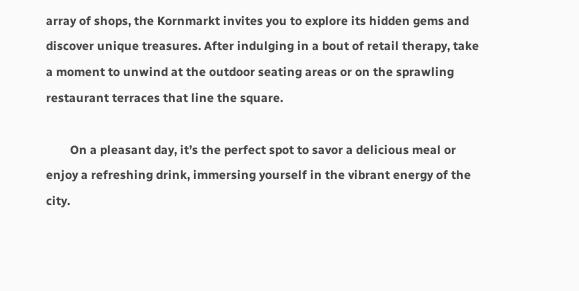array of shops, the Kornmarkt invites you to explore its hidden gems and discover unique treasures. After indulging in a bout of retail therapy, take a moment to unwind at the outdoor seating areas or on the sprawling restaurant terraces that line the square.

        On a pleasant day, it’s the perfect spot to savor a delicious meal or enjoy a refreshing drink, immersing yourself in the vibrant energy of the city.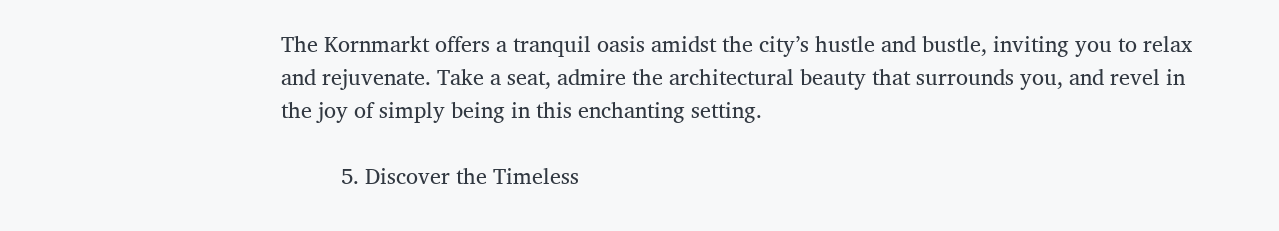The Kornmarkt offers a tranquil oasis amidst the city’s hustle and bustle, inviting you to relax and rejuvenate. Take a seat, admire the architectural beauty that surrounds you, and revel in the joy of simply being in this enchanting setting.

          5. Discover the Timeless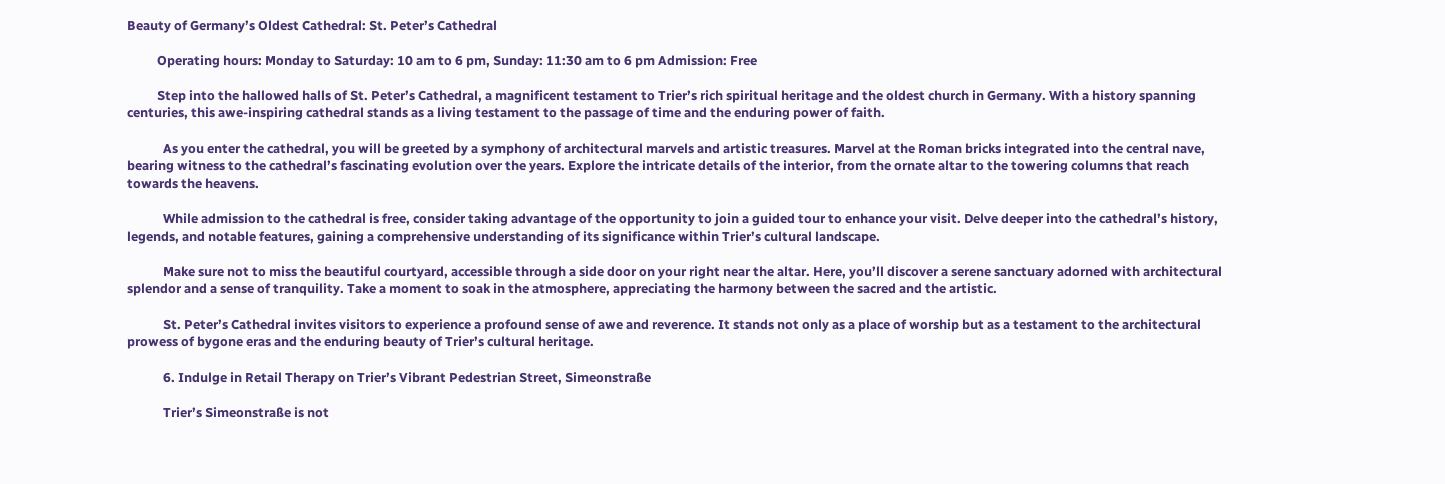Beauty of Germany’s Oldest Cathedral: St. Peter’s Cathedral

          Operating hours: Monday to Saturday: 10 am to 6 pm, Sunday: 11:30 am to 6 pm Admission: Free

          Step into the hallowed halls of St. Peter’s Cathedral, a magnificent testament to Trier’s rich spiritual heritage and the oldest church in Germany. With a history spanning centuries, this awe-inspiring cathedral stands as a living testament to the passage of time and the enduring power of faith.

            As you enter the cathedral, you will be greeted by a symphony of architectural marvels and artistic treasures. Marvel at the Roman bricks integrated into the central nave, bearing witness to the cathedral’s fascinating evolution over the years. Explore the intricate details of the interior, from the ornate altar to the towering columns that reach towards the heavens.

            While admission to the cathedral is free, consider taking advantage of the opportunity to join a guided tour to enhance your visit. Delve deeper into the cathedral’s history, legends, and notable features, gaining a comprehensive understanding of its significance within Trier’s cultural landscape.

            Make sure not to miss the beautiful courtyard, accessible through a side door on your right near the altar. Here, you’ll discover a serene sanctuary adorned with architectural splendor and a sense of tranquility. Take a moment to soak in the atmosphere, appreciating the harmony between the sacred and the artistic.

            St. Peter’s Cathedral invites visitors to experience a profound sense of awe and reverence. It stands not only as a place of worship but as a testament to the architectural prowess of bygone eras and the enduring beauty of Trier’s cultural heritage.

            6. Indulge in Retail Therapy on Trier’s Vibrant Pedestrian Street, Simeonstraße

            Trier’s Simeonstraße is not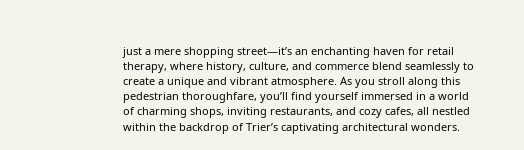just a mere shopping street—it’s an enchanting haven for retail therapy, where history, culture, and commerce blend seamlessly to create a unique and vibrant atmosphere. As you stroll along this pedestrian thoroughfare, you’ll find yourself immersed in a world of charming shops, inviting restaurants, and cozy cafes, all nestled within the backdrop of Trier’s captivating architectural wonders.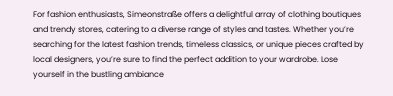For fashion enthusiasts, Simeonstraße offers a delightful array of clothing boutiques and trendy stores, catering to a diverse range of styles and tastes. Whether you’re searching for the latest fashion trends, timeless classics, or unique pieces crafted by local designers, you’re sure to find the perfect addition to your wardrobe. Lose yourself in the bustling ambiance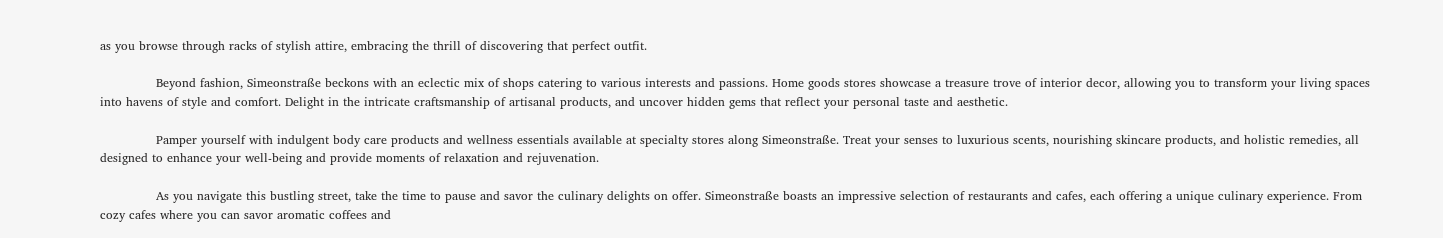as you browse through racks of stylish attire, embracing the thrill of discovering that perfect outfit.

              Beyond fashion, Simeonstraße beckons with an eclectic mix of shops catering to various interests and passions. Home goods stores showcase a treasure trove of interior decor, allowing you to transform your living spaces into havens of style and comfort. Delight in the intricate craftsmanship of artisanal products, and uncover hidden gems that reflect your personal taste and aesthetic.

              Pamper yourself with indulgent body care products and wellness essentials available at specialty stores along Simeonstraße. Treat your senses to luxurious scents, nourishing skincare products, and holistic remedies, all designed to enhance your well-being and provide moments of relaxation and rejuvenation.

              As you navigate this bustling street, take the time to pause and savor the culinary delights on offer. Simeonstraße boasts an impressive selection of restaurants and cafes, each offering a unique culinary experience. From cozy cafes where you can savor aromatic coffees and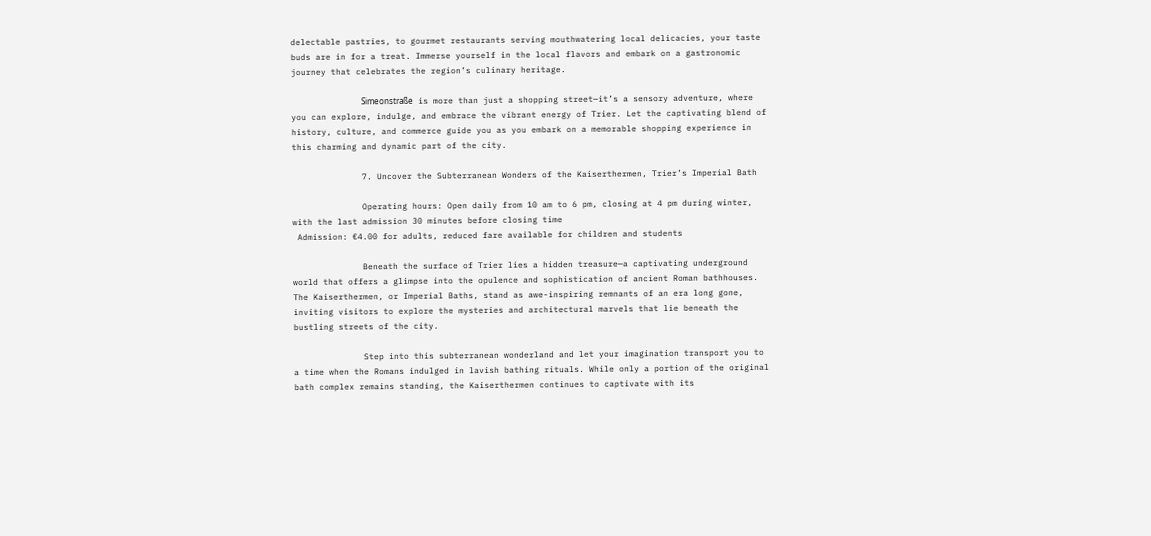delectable pastries, to gourmet restaurants serving mouthwatering local delicacies, your taste buds are in for a treat. Immerse yourself in the local flavors and embark on a gastronomic journey that celebrates the region’s culinary heritage.

              Simeonstraße is more than just a shopping street—it’s a sensory adventure, where you can explore, indulge, and embrace the vibrant energy of Trier. Let the captivating blend of history, culture, and commerce guide you as you embark on a memorable shopping experience in this charming and dynamic part of the city.

              7. Uncover the Subterranean Wonders of the Kaiserthermen, Trier’s Imperial Bath

              Operating hours: Open daily from 10 am to 6 pm, closing at 4 pm during winter, with the last admission 30 minutes before closing time
 Admission: €4.00 for adults, reduced fare available for children and students

              Beneath the surface of Trier lies a hidden treasure—a captivating underground world that offers a glimpse into the opulence and sophistication of ancient Roman bathhouses. The Kaiserthermen, or Imperial Baths, stand as awe-inspiring remnants of an era long gone, inviting visitors to explore the mysteries and architectural marvels that lie beneath the bustling streets of the city.

              Step into this subterranean wonderland and let your imagination transport you to a time when the Romans indulged in lavish bathing rituals. While only a portion of the original bath complex remains standing, the Kaiserthermen continues to captivate with its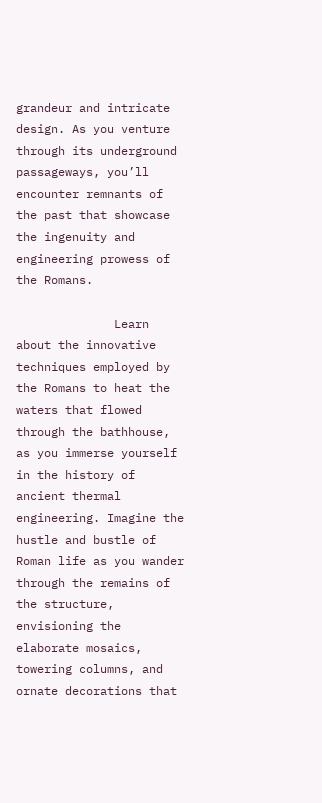grandeur and intricate design. As you venture through its underground passageways, you’ll encounter remnants of the past that showcase the ingenuity and engineering prowess of the Romans.

              Learn about the innovative techniques employed by the Romans to heat the waters that flowed through the bathhouse, as you immerse yourself in the history of ancient thermal engineering. Imagine the hustle and bustle of Roman life as you wander through the remains of the structure, envisioning the elaborate mosaics, towering columns, and ornate decorations that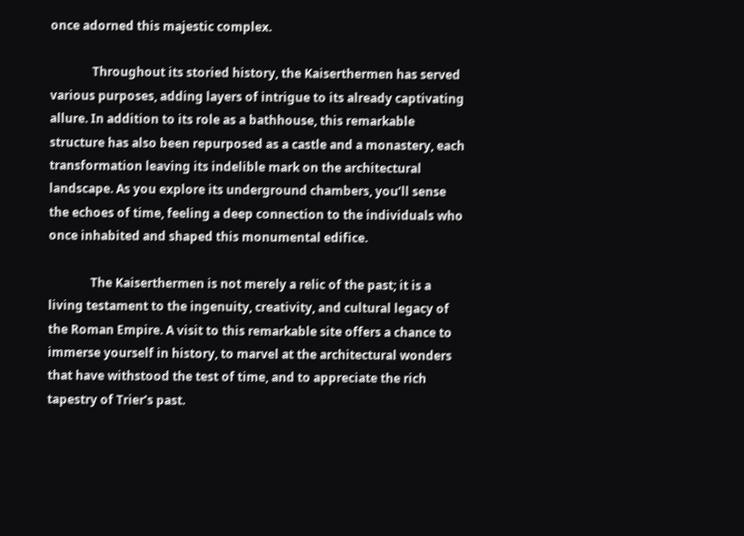once adorned this majestic complex.

              Throughout its storied history, the Kaiserthermen has served various purposes, adding layers of intrigue to its already captivating allure. In addition to its role as a bathhouse, this remarkable structure has also been repurposed as a castle and a monastery, each transformation leaving its indelible mark on the architectural landscape. As you explore its underground chambers, you’ll sense the echoes of time, feeling a deep connection to the individuals who once inhabited and shaped this monumental edifice.

              The Kaiserthermen is not merely a relic of the past; it is a living testament to the ingenuity, creativity, and cultural legacy of the Roman Empire. A visit to this remarkable site offers a chance to immerse yourself in history, to marvel at the architectural wonders that have withstood the test of time, and to appreciate the rich tapestry of Trier’s past.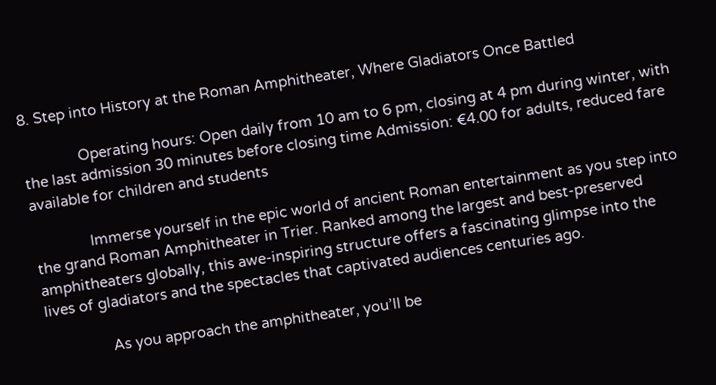8. Step into History at the Roman Amphitheater, Where Gladiators Once Battled

              Operating hours: Open daily from 10 am to 6 pm, closing at 4 pm during winter, with the last admission 30 minutes before closing time Admission: €4.00 for adults, reduced fare available for children and students

              Immerse yourself in the epic world of ancient Roman entertainment as you step into the grand Roman Amphitheater in Trier. Ranked among the largest and best-preserved amphitheaters globally, this awe-inspiring structure offers a fascinating glimpse into the lives of gladiators and the spectacles that captivated audiences centuries ago.

                As you approach the amphitheater, you’ll be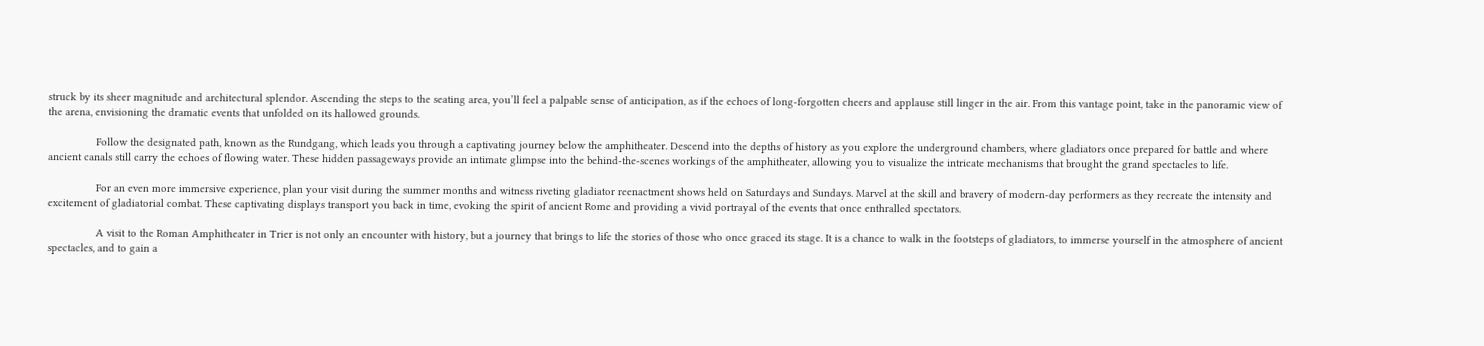struck by its sheer magnitude and architectural splendor. Ascending the steps to the seating area, you’ll feel a palpable sense of anticipation, as if the echoes of long-forgotten cheers and applause still linger in the air. From this vantage point, take in the panoramic view of the arena, envisioning the dramatic events that unfolded on its hallowed grounds.

                Follow the designated path, known as the Rundgang, which leads you through a captivating journey below the amphitheater. Descend into the depths of history as you explore the underground chambers, where gladiators once prepared for battle and where ancient canals still carry the echoes of flowing water. These hidden passageways provide an intimate glimpse into the behind-the-scenes workings of the amphitheater, allowing you to visualize the intricate mechanisms that brought the grand spectacles to life.

                For an even more immersive experience, plan your visit during the summer months and witness riveting gladiator reenactment shows held on Saturdays and Sundays. Marvel at the skill and bravery of modern-day performers as they recreate the intensity and excitement of gladiatorial combat. These captivating displays transport you back in time, evoking the spirit of ancient Rome and providing a vivid portrayal of the events that once enthralled spectators.

                A visit to the Roman Amphitheater in Trier is not only an encounter with history, but a journey that brings to life the stories of those who once graced its stage. It is a chance to walk in the footsteps of gladiators, to immerse yourself in the atmosphere of ancient spectacles, and to gain a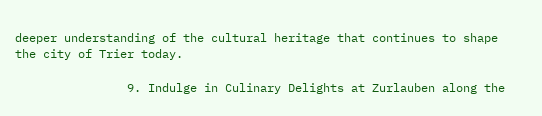deeper understanding of the cultural heritage that continues to shape the city of Trier today.

                9. Indulge in Culinary Delights at Zurlauben along the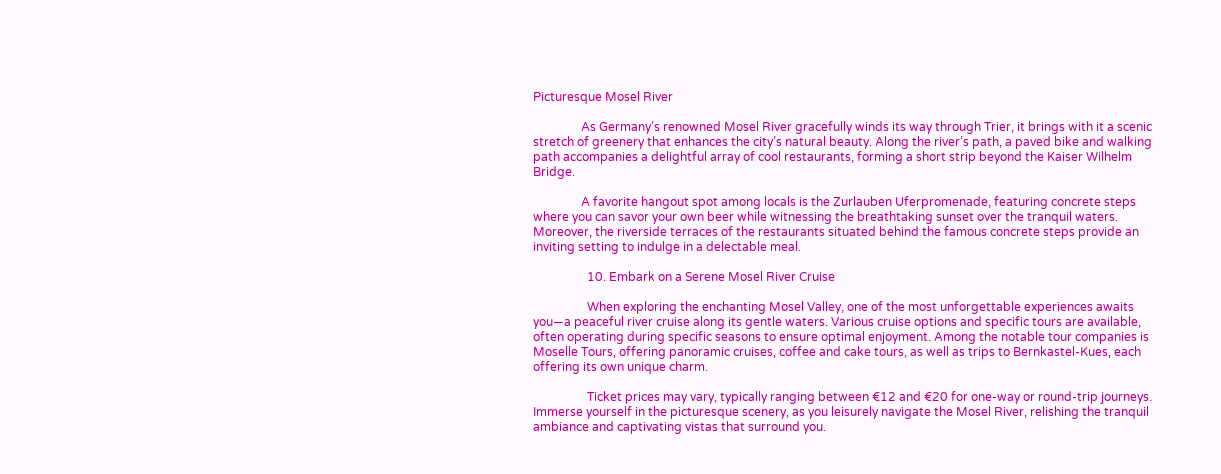Picturesque Mosel River

                As Germany’s renowned Mosel River gracefully winds its way through Trier, it brings with it a scenic stretch of greenery that enhances the city’s natural beauty. Along the river’s path, a paved bike and walking path accompanies a delightful array of cool restaurants, forming a short strip beyond the Kaiser Wilhelm Bridge.

                A favorite hangout spot among locals is the Zurlauben Uferpromenade, featuring concrete steps where you can savor your own beer while witnessing the breathtaking sunset over the tranquil waters. Moreover, the riverside terraces of the restaurants situated behind the famous concrete steps provide an inviting setting to indulge in a delectable meal.

                  10. Embark on a Serene Mosel River Cruise

                  When exploring the enchanting Mosel Valley, one of the most unforgettable experiences awaits you—a peaceful river cruise along its gentle waters. Various cruise options and specific tours are available, often operating during specific seasons to ensure optimal enjoyment. Among the notable tour companies is Moselle Tours, offering panoramic cruises, coffee and cake tours, as well as trips to Bernkastel-Kues, each offering its own unique charm.

                  Ticket prices may vary, typically ranging between €12 and €20 for one-way or round-trip journeys. Immerse yourself in the picturesque scenery, as you leisurely navigate the Mosel River, relishing the tranquil ambiance and captivating vistas that surround you.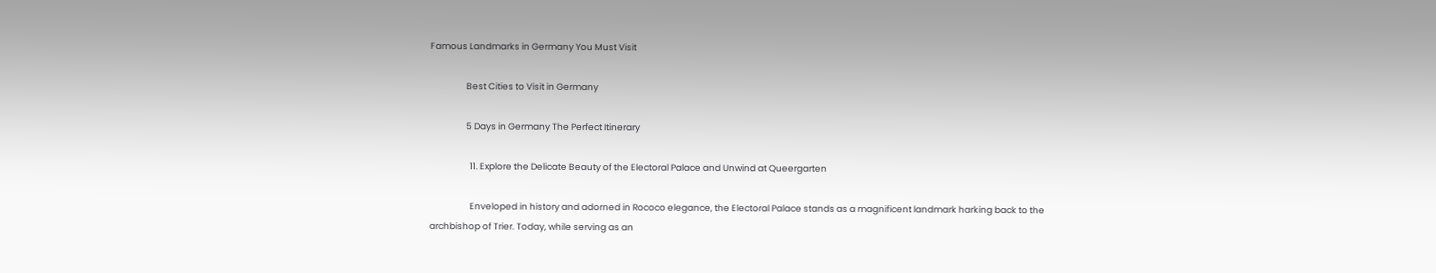Famous Landmarks in Germany You Must Visit

                  Best Cities to Visit in Germany

                  5 Days in Germany The Perfect Itinerary

                    11. Explore the Delicate Beauty of the Electoral Palace and Unwind at Queergarten

                    Enveloped in history and adorned in Rococo elegance, the Electoral Palace stands as a magnificent landmark harking back to the archbishop of Trier. Today, while serving as an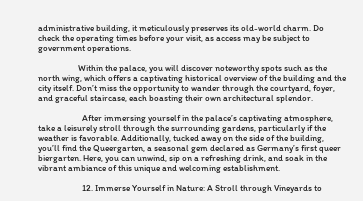administrative building, it meticulously preserves its old-world charm. Do check the operating times before your visit, as access may be subject to government operations.

                    Within the palace, you will discover noteworthy spots such as the north wing, which offers a captivating historical overview of the building and the city itself. Don’t miss the opportunity to wander through the courtyard, foyer, and graceful staircase, each boasting their own architectural splendor.

                      After immersing yourself in the palace’s captivating atmosphere, take a leisurely stroll through the surrounding gardens, particularly if the weather is favorable. Additionally, tucked away on the side of the building, you’ll find the Queergarten, a seasonal gem declared as Germany’s first queer biergarten. Here, you can unwind, sip on a refreshing drink, and soak in the vibrant ambiance of this unique and welcoming establishment.

                      12. Immerse Yourself in Nature: A Stroll through Vineyards to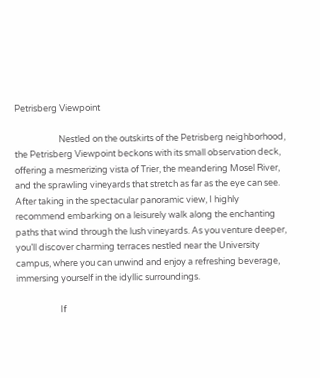Petrisberg Viewpoint

                      Nestled on the outskirts of the Petrisberg neighborhood, the Petrisberg Viewpoint beckons with its small observation deck, offering a mesmerizing vista of Trier, the meandering Mosel River, and the sprawling vineyards that stretch as far as the eye can see. After taking in the spectacular panoramic view, I highly recommend embarking on a leisurely walk along the enchanting paths that wind through the lush vineyards. As you venture deeper, you’ll discover charming terraces nestled near the University campus, where you can unwind and enjoy a refreshing beverage, immersing yourself in the idyllic surroundings.

                      If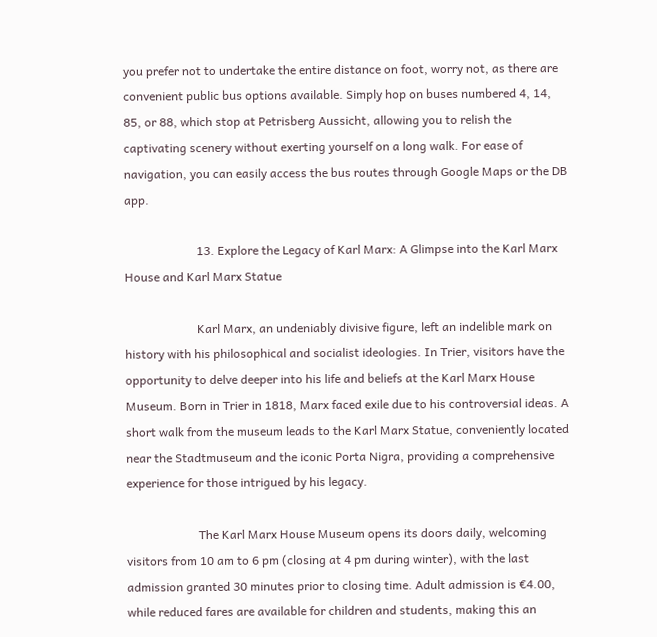you prefer not to undertake the entire distance on foot, worry not, as there are convenient public bus options available. Simply hop on buses numbered 4, 14, 85, or 88, which stop at Petrisberg Aussicht, allowing you to relish the captivating scenery without exerting yourself on a long walk. For ease of navigation, you can easily access the bus routes through Google Maps or the DB app.

                        13. Explore the Legacy of Karl Marx: A Glimpse into the Karl Marx House and Karl Marx Statue

                        Karl Marx, an undeniably divisive figure, left an indelible mark on history with his philosophical and socialist ideologies. In Trier, visitors have the opportunity to delve deeper into his life and beliefs at the Karl Marx House Museum. Born in Trier in 1818, Marx faced exile due to his controversial ideas. A short walk from the museum leads to the Karl Marx Statue, conveniently located near the Stadtmuseum and the iconic Porta Nigra, providing a comprehensive experience for those intrigued by his legacy.

                        The Karl Marx House Museum opens its doors daily, welcoming visitors from 10 am to 6 pm (closing at 4 pm during winter), with the last admission granted 30 minutes prior to closing time. Adult admission is €4.00, while reduced fares are available for children and students, making this an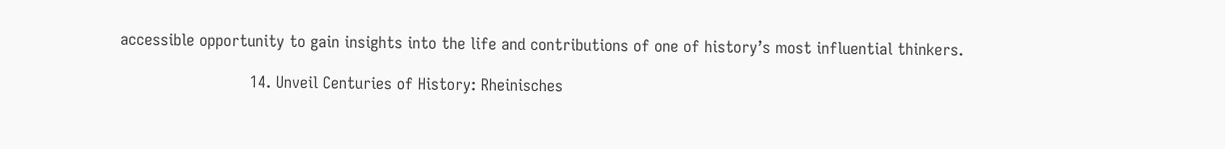accessible opportunity to gain insights into the life and contributions of one of history’s most influential thinkers.

                          14. Unveil Centuries of History: Rheinisches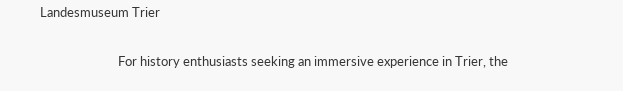Landesmuseum Trier

                          For history enthusiasts seeking an immersive experience in Trier, the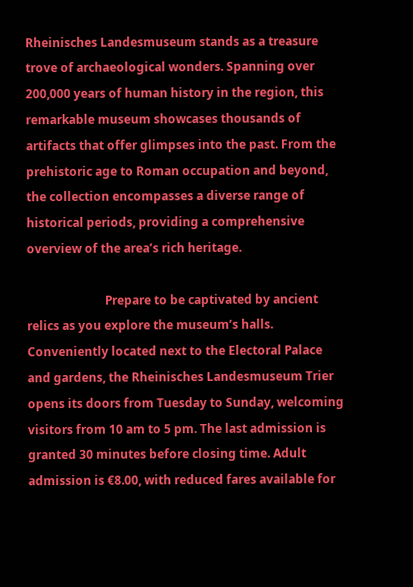Rheinisches Landesmuseum stands as a treasure trove of archaeological wonders. Spanning over 200,000 years of human history in the region, this remarkable museum showcases thousands of artifacts that offer glimpses into the past. From the prehistoric age to Roman occupation and beyond, the collection encompasses a diverse range of historical periods, providing a comprehensive overview of the area’s rich heritage.

                          Prepare to be captivated by ancient relics as you explore the museum’s halls. Conveniently located next to the Electoral Palace and gardens, the Rheinisches Landesmuseum Trier opens its doors from Tuesday to Sunday, welcoming visitors from 10 am to 5 pm. The last admission is granted 30 minutes before closing time. Adult admission is €8.00, with reduced fares available for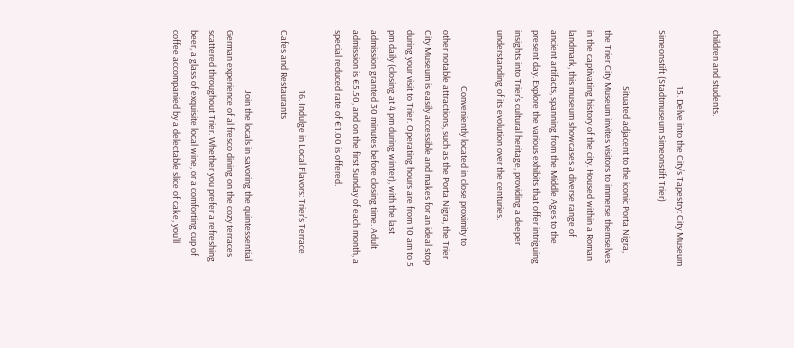children and students.

                            15. Delve into the City’s Tapestry: City Museum Simeonstift (Stadtmuseum Simeonstift Trier)

                            Situated adjacent to the iconic Porta Nigra, the Trier City Museum invites visitors to immerse themselves in the captivating history of the city. Housed within a Roman landmark, this museum showcases a diverse range of ancient artifacts, spanning from the Middle Ages to the present day. Explore the various exhibits that offer intriguing insights into Trier’s cultural heritage, providing a deeper understanding of its evolution over the centuries.

                            Conveniently located in close proximity to other notable attractions, such as the Porta Nigra, the Trier City Museum is easily accessible and makes for an ideal stop during your visit to Trier. Operating hours are from 10 am to 5 pm daily (closing at 4 pm during winter), with the last admission granted 30 minutes before closing time. Adult admission is €5.50, and on the first Sunday of each month, a special reduced rate of €1.00 is offered.

                              16. Indulge in Local Flavors: Trier’s Terrace Cafes and Restaurants

                              Join the locals in savoring the quintessential German experience of al fresco dining on the cozy terraces scattered throughout Trier. Whether you prefer a refreshing beer, a glass of exquisite local wine, or a comforting cup of coffee accompanied by a delectable slice of cake, you’ll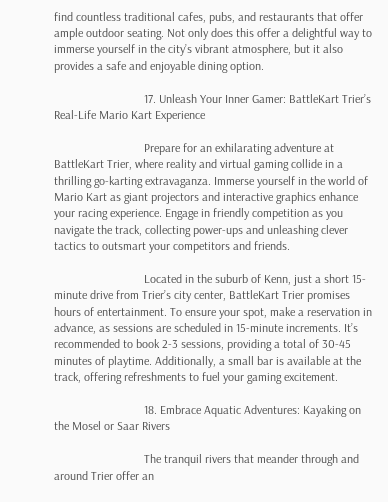find countless traditional cafes, pubs, and restaurants that offer ample outdoor seating. Not only does this offer a delightful way to immerse yourself in the city’s vibrant atmosphere, but it also provides a safe and enjoyable dining option.

                              17. Unleash Your Inner Gamer: BattleKart Trier’s Real-Life Mario Kart Experience

                              Prepare for an exhilarating adventure at BattleKart Trier, where reality and virtual gaming collide in a thrilling go-karting extravaganza. Immerse yourself in the world of Mario Kart as giant projectors and interactive graphics enhance your racing experience. Engage in friendly competition as you navigate the track, collecting power-ups and unleashing clever tactics to outsmart your competitors and friends.

                              Located in the suburb of Kenn, just a short 15-minute drive from Trier’s city center, BattleKart Trier promises hours of entertainment. To ensure your spot, make a reservation in advance, as sessions are scheduled in 15-minute increments. It’s recommended to book 2-3 sessions, providing a total of 30-45 minutes of playtime. Additionally, a small bar is available at the track, offering refreshments to fuel your gaming excitement.

                              18. Embrace Aquatic Adventures: Kayaking on the Mosel or Saar Rivers

                              The tranquil rivers that meander through and around Trier offer an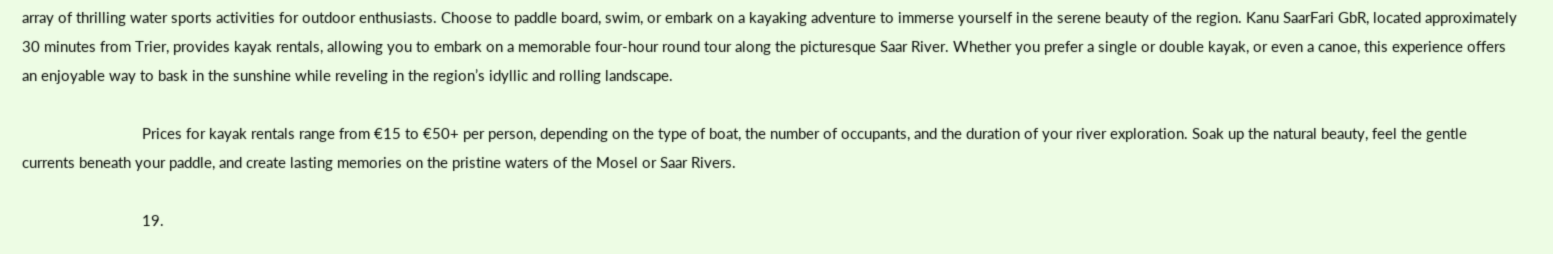array of thrilling water sports activities for outdoor enthusiasts. Choose to paddle board, swim, or embark on a kayaking adventure to immerse yourself in the serene beauty of the region. Kanu SaarFari GbR, located approximately 30 minutes from Trier, provides kayak rentals, allowing you to embark on a memorable four-hour round tour along the picturesque Saar River. Whether you prefer a single or double kayak, or even a canoe, this experience offers an enjoyable way to bask in the sunshine while reveling in the region’s idyllic and rolling landscape.

                              Prices for kayak rentals range from €15 to €50+ per person, depending on the type of boat, the number of occupants, and the duration of your river exploration. Soak up the natural beauty, feel the gentle currents beneath your paddle, and create lasting memories on the pristine waters of the Mosel or Saar Rivers.

                              19.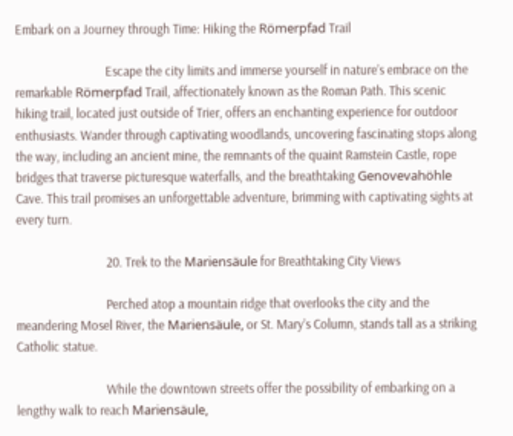Embark on a Journey through Time: Hiking the Römerpfad Trail

                              Escape the city limits and immerse yourself in nature’s embrace on the remarkable Römerpfad Trail, affectionately known as the Roman Path. This scenic hiking trail, located just outside of Trier, offers an enchanting experience for outdoor enthusiasts. Wander through captivating woodlands, uncovering fascinating stops along the way, including an ancient mine, the remnants of the quaint Ramstein Castle, rope bridges that traverse picturesque waterfalls, and the breathtaking Genovevahöhle Cave. This trail promises an unforgettable adventure, brimming with captivating sights at every turn.

                              20. Trek to the Mariensäule for Breathtaking City Views

                              Perched atop a mountain ridge that overlooks the city and the meandering Mosel River, the Mariensäule, or St. Mary’s Column, stands tall as a striking Catholic statue.

                              While the downtown streets offer the possibility of embarking on a lengthy walk to reach Mariensäule,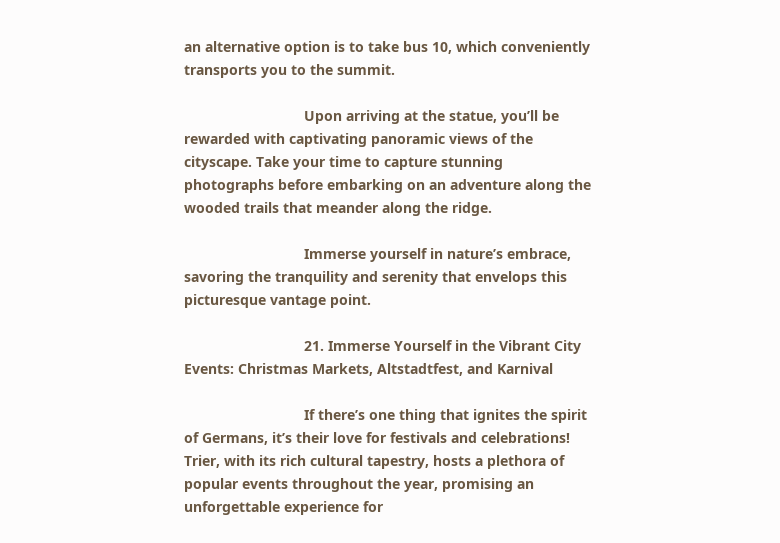an alternative option is to take bus 10, which conveniently transports you to the summit.

                              Upon arriving at the statue, you’ll be rewarded with captivating panoramic views of the cityscape. Take your time to capture stunning photographs before embarking on an adventure along the wooded trails that meander along the ridge.

                              Immerse yourself in nature’s embrace, savoring the tranquility and serenity that envelops this picturesque vantage point.

                              21. Immerse Yourself in the Vibrant City Events: Christmas Markets, Altstadtfest, and Karnival

                              If there’s one thing that ignites the spirit of Germans, it’s their love for festivals and celebrations! Trier, with its rich cultural tapestry, hosts a plethora of popular events throughout the year, promising an unforgettable experience for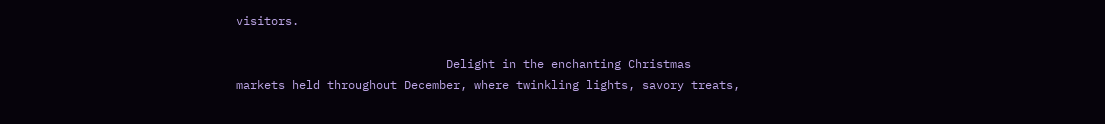visitors.

                              Delight in the enchanting Christmas markets held throughout December, where twinkling lights, savory treats,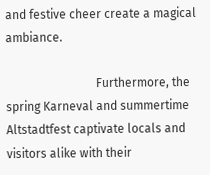and festive cheer create a magical ambiance.

                              Furthermore, the spring Karneval and summertime Altstadtfest captivate locals and visitors alike with their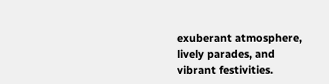exuberant atmosphere, lively parades, and vibrant festivities.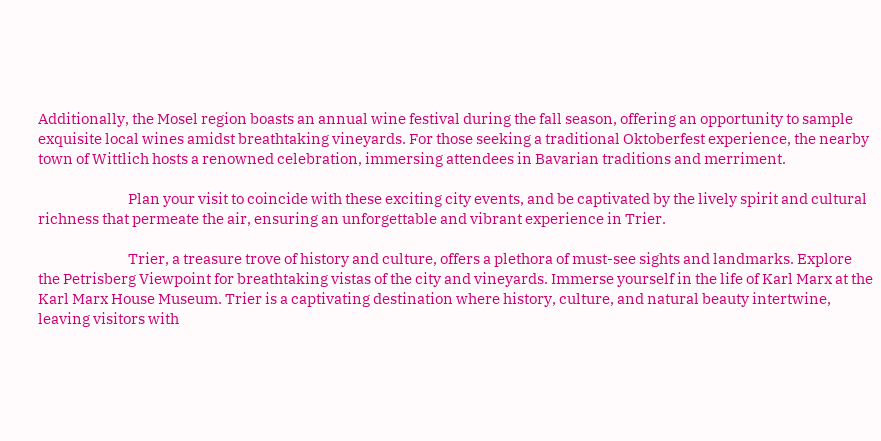Additionally, the Mosel region boasts an annual wine festival during the fall season, offering an opportunity to sample exquisite local wines amidst breathtaking vineyards. For those seeking a traditional Oktoberfest experience, the nearby town of Wittlich hosts a renowned celebration, immersing attendees in Bavarian traditions and merriment.

                              Plan your visit to coincide with these exciting city events, and be captivated by the lively spirit and cultural richness that permeate the air, ensuring an unforgettable and vibrant experience in Trier.

                              Trier, a treasure trove of history and culture, offers a plethora of must-see sights and landmarks. Explore the Petrisberg Viewpoint for breathtaking vistas of the city and vineyards. Immerse yourself in the life of Karl Marx at the Karl Marx House Museum. Trier is a captivating destination where history, culture, and natural beauty intertwine, leaving visitors with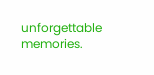unforgettable memories.